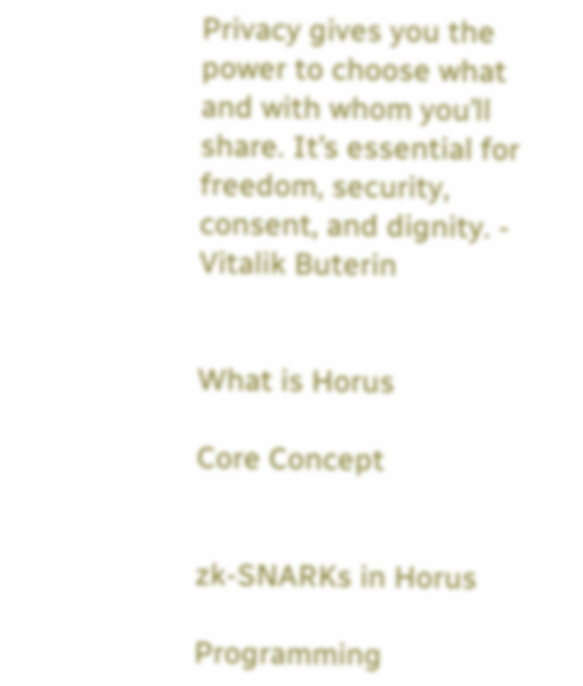Privacy gives you the power to choose what and with whom you’ll share. It’s essential for freedom, security, consent, and dignity. - Vitalik Buterin


What is Horus

Core Concept


zk-SNARKs in Horus

Programming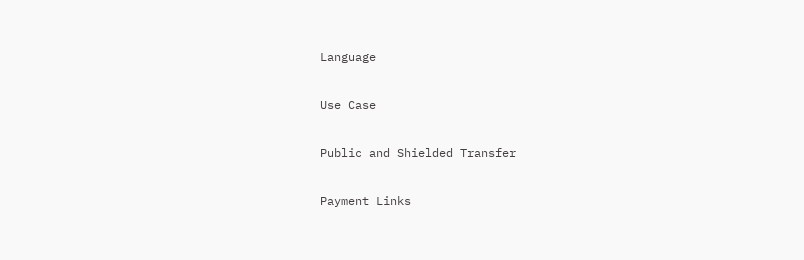Language

Use Case

Public and Shielded Transfer

Payment Links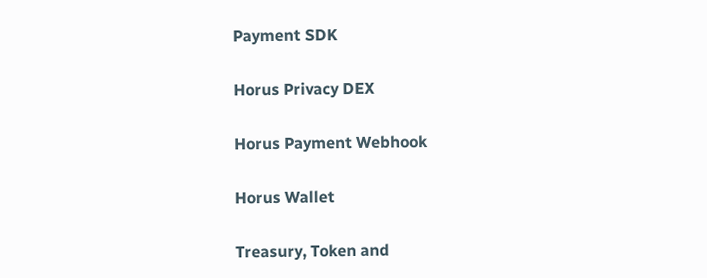Payment SDK

Horus Privacy DEX

Horus Payment Webhook

Horus Wallet

Treasury, Token and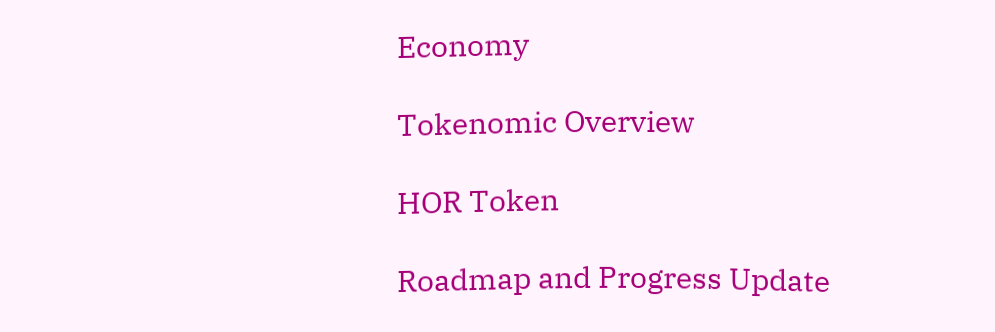Economy

Tokenomic Overview

HOR Token

Roadmap and Progress Update